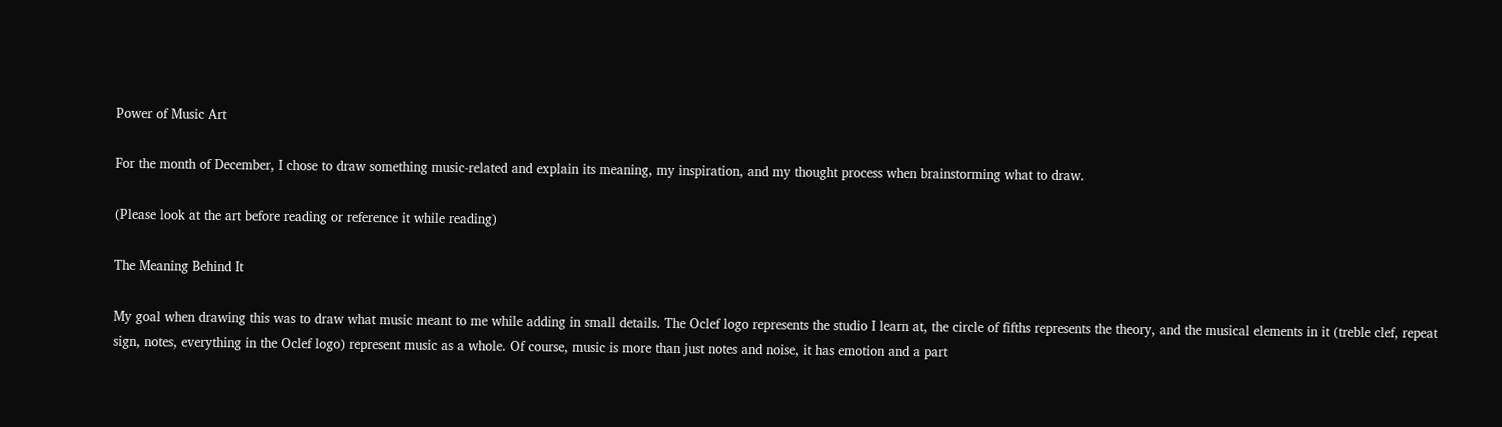Power of Music Art

For the month of December, I chose to draw something music-related and explain its meaning, my inspiration, and my thought process when brainstorming what to draw.

(Please look at the art before reading or reference it while reading)

The Meaning Behind It

My goal when drawing this was to draw what music meant to me while adding in small details. The Oclef logo represents the studio I learn at, the circle of fifths represents the theory, and the musical elements in it (treble clef, repeat sign, notes, everything in the Oclef logo) represent music as a whole. Of course, music is more than just notes and noise, it has emotion and a part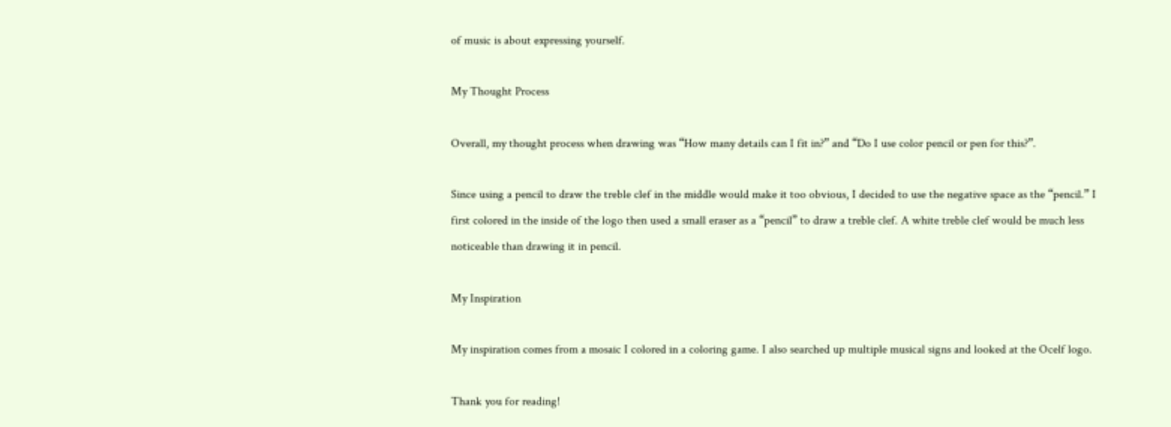of music is about expressing yourself.

My Thought Process

Overall, my thought process when drawing was “How many details can I fit in?” and “Do I use color pencil or pen for this?”.

Since using a pencil to draw the treble clef in the middle would make it too obvious, I decided to use the negative space as the “pencil.” I first colored in the inside of the logo then used a small eraser as a “pencil” to draw a treble clef. A white treble clef would be much less noticeable than drawing it in pencil.

My Inspiration

My inspiration comes from a mosaic I colored in a coloring game. I also searched up multiple musical signs and looked at the Ocelf logo.

Thank you for reading!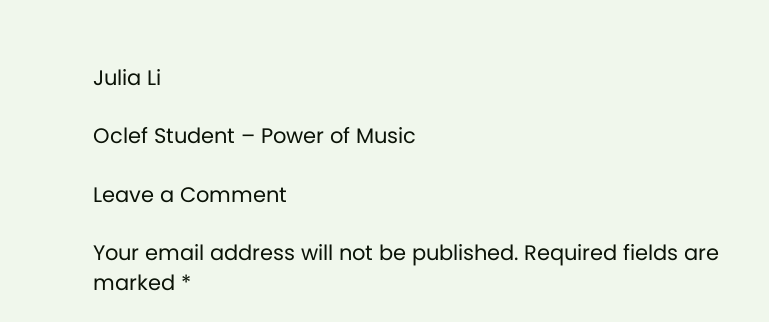Julia Li

Oclef Student – Power of Music

Leave a Comment

Your email address will not be published. Required fields are marked *